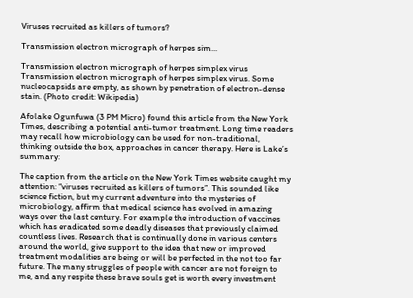Viruses recruited as killers of tumors?

Transmission electron micrograph of herpes sim...

Transmission electron micrograph of herpes simplex virus Transmission electron micrograph of herpes simplex virus. Some nucleocapsids are empty, as shown by penetration of electron-dense stain. (Photo credit: Wikipedia)

Afolake Ogunfuwa (3 PM Micro) found this article from the New York Times, describing a potential anti-tumor treatment. Long time readers may recall how microbiology can be used for non-traditional, thinking outside the box, approaches in cancer therapy. Here is Lake’s summary:

The caption from the article on the New York Times website caught my attention: “viruses recruited as killers of tumors”. This sounded like science fiction, but my current adventure into the mysteries of microbiology, affirm that medical science has evolved in amazing ways over the last century. For example the introduction of vaccines which has eradicated some deadly diseases that previously claimed countless lives. Research that is continually done in various centers around the world, give support to the idea that new or improved treatment modalities are being or will be perfected in the not too far future. The many struggles of people with cancer are not foreign to me, and any respite these brave souls get is worth every investment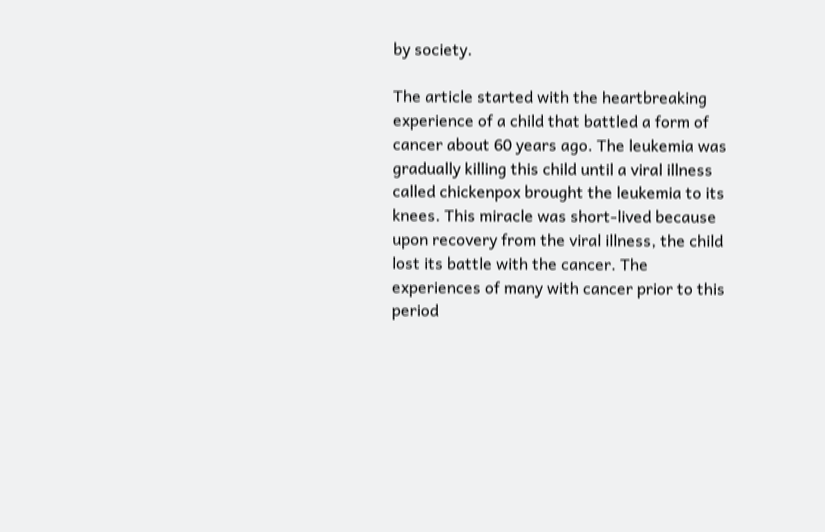by society.

The article started with the heartbreaking experience of a child that battled a form of cancer about 60 years ago. The leukemia was gradually killing this child until a viral illness called chickenpox brought the leukemia to its knees. This miracle was short-lived because upon recovery from the viral illness, the child lost its battle with the cancer. The experiences of many with cancer prior to this period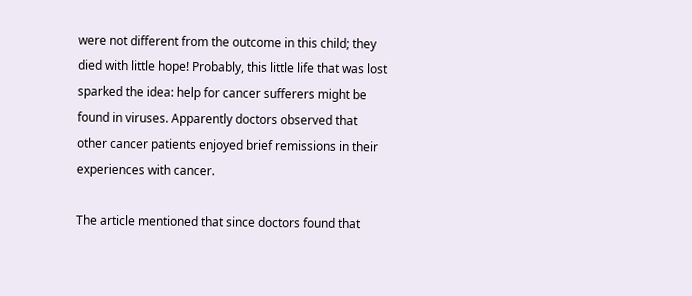were not different from the outcome in this child; they died with little hope! Probably, this little life that was lost sparked the idea: help for cancer sufferers might be found in viruses. Apparently doctors observed that other cancer patients enjoyed brief remissions in their experiences with cancer.

The article mentioned that since doctors found that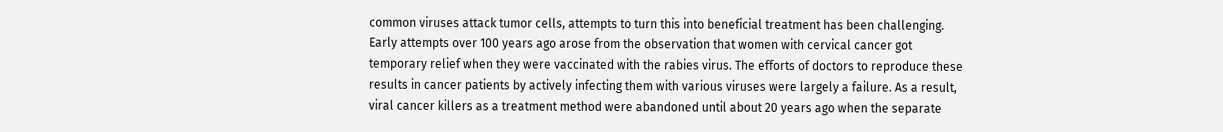common viruses attack tumor cells, attempts to turn this into beneficial treatment has been challenging. Early attempts over 100 years ago arose from the observation that women with cervical cancer got temporary relief when they were vaccinated with the rabies virus. The efforts of doctors to reproduce these results in cancer patients by actively infecting them with various viruses were largely a failure. As a result, viral cancer killers as a treatment method were abandoned until about 20 years ago when the separate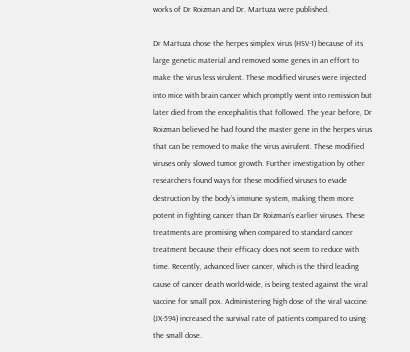works of Dr Roizman and Dr. Martuza were published.

Dr Martuza chose the herpes simplex virus (HSV-1) because of its large genetic material and removed some genes in an effort to make the virus less virulent. These modified viruses were injected into mice with brain cancer which promptly went into remission but later died from the encephalitis that followed. The year before, Dr Roizman believed he had found the master gene in the herpes virus that can be removed to make the virus avirulent. These modified viruses only slowed tumor growth. Further investigation by other researchers found ways for these modified viruses to evade destruction by the body’s immune system, making them more potent in fighting cancer than Dr Roizman’s earlier viruses. These treatments are promising when compared to standard cancer treatment because their efficacy does not seem to reduce with time. Recently, advanced liver cancer, which is the third leading cause of cancer death world-wide, is being tested against the viral vaccine for small pox. Administering high dose of the viral vaccine (JX-594) increased the survival rate of patients compared to using the small dose.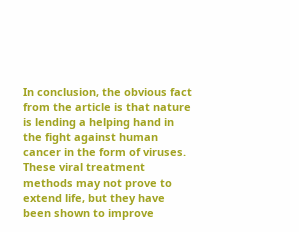In conclusion, the obvious fact from the article is that nature is lending a helping hand in the fight against human cancer in the form of viruses. These viral treatment methods may not prove to extend life, but they have been shown to improve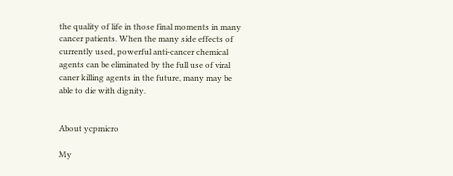the quality of life in those final moments in many cancer patients. When the many side effects of currently used, powerful anti-cancer chemical agents can be eliminated by the full use of viral caner killing agents in the future, many may be able to die with dignity.


About ycpmicro

My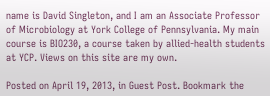name is David Singleton, and I am an Associate Professor of Microbiology at York College of Pennsylvania. My main course is BIO230, a course taken by allied-health students at YCP. Views on this site are my own.

Posted on April 19, 2013, in Guest Post. Bookmark the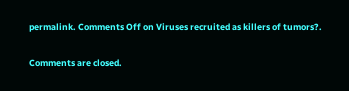permalink. Comments Off on Viruses recruited as killers of tumors?.

Comments are closed.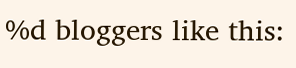%d bloggers like this: